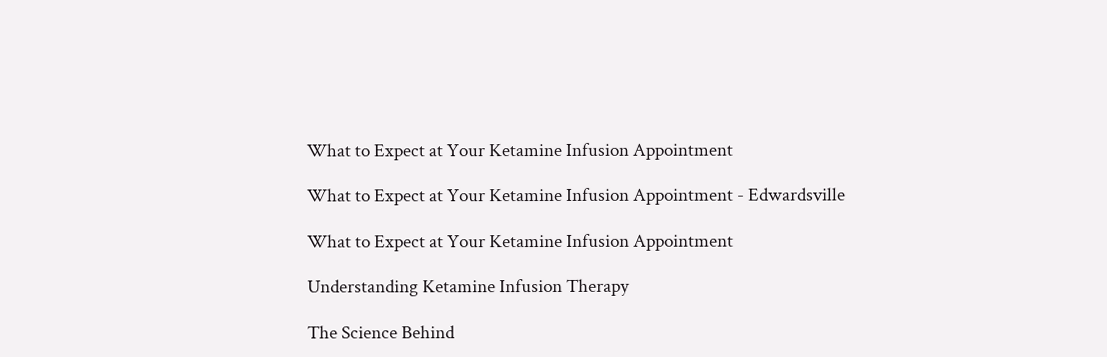What to Expect at Your Ketamine Infusion Appointment

What to Expect at Your Ketamine Infusion Appointment - Edwardsville

What to Expect at Your Ketamine Infusion Appointment

Understanding Ketamine Infusion Therapy

The Science Behind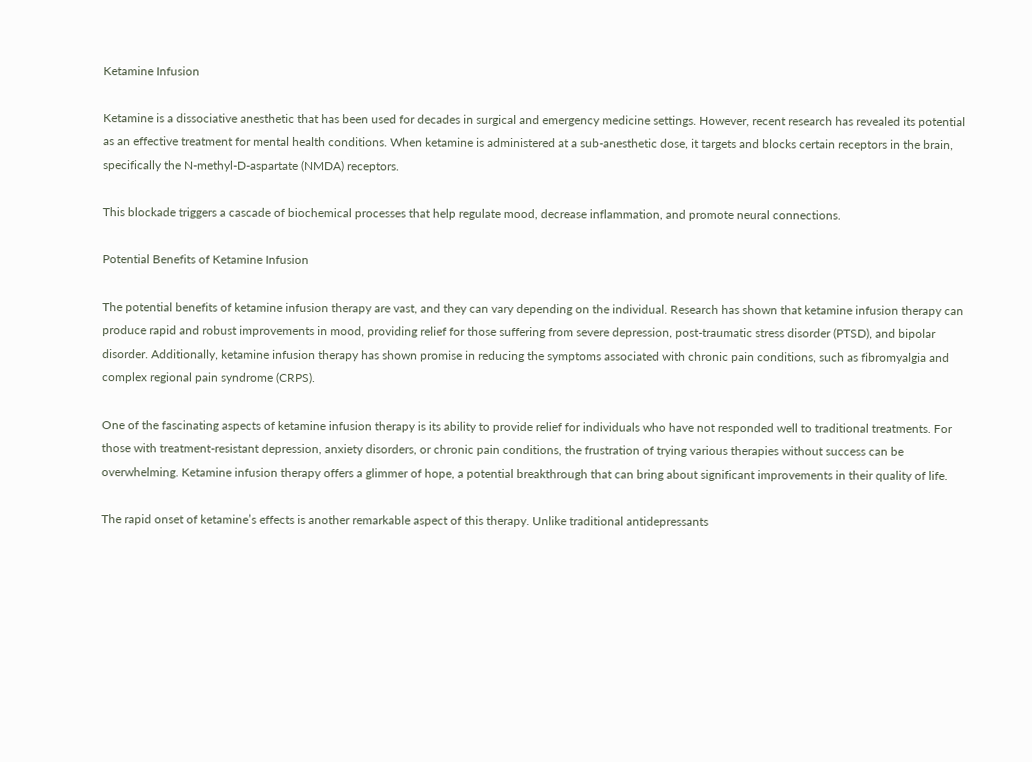Ketamine Infusion

Ketamine is a dissociative anesthetic that has been used for decades in surgical and emergency medicine settings. However, recent research has revealed its potential as an effective treatment for mental health conditions. When ketamine is administered at a sub-anesthetic dose, it targets and blocks certain receptors in the brain, specifically the N-methyl-D-aspartate (NMDA) receptors.

This blockade triggers a cascade of biochemical processes that help regulate mood, decrease inflammation, and promote neural connections.

Potential Benefits of Ketamine Infusion

The potential benefits of ketamine infusion therapy are vast, and they can vary depending on the individual. Research has shown that ketamine infusion therapy can produce rapid and robust improvements in mood, providing relief for those suffering from severe depression, post-traumatic stress disorder (PTSD), and bipolar disorder. Additionally, ketamine infusion therapy has shown promise in reducing the symptoms associated with chronic pain conditions, such as fibromyalgia and complex regional pain syndrome (CRPS).

One of the fascinating aspects of ketamine infusion therapy is its ability to provide relief for individuals who have not responded well to traditional treatments. For those with treatment-resistant depression, anxiety disorders, or chronic pain conditions, the frustration of trying various therapies without success can be overwhelming. Ketamine infusion therapy offers a glimmer of hope, a potential breakthrough that can bring about significant improvements in their quality of life.

The rapid onset of ketamine’s effects is another remarkable aspect of this therapy. Unlike traditional antidepressants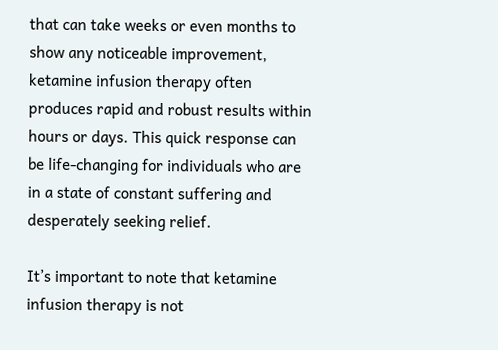that can take weeks or even months to show any noticeable improvement, ketamine infusion therapy often produces rapid and robust results within hours or days. This quick response can be life-changing for individuals who are in a state of constant suffering and desperately seeking relief.

It’s important to note that ketamine infusion therapy is not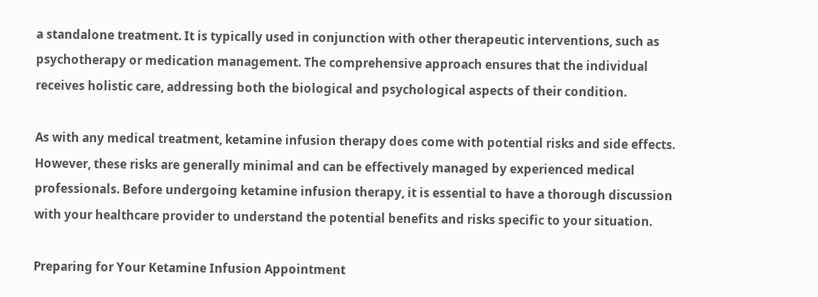a standalone treatment. It is typically used in conjunction with other therapeutic interventions, such as psychotherapy or medication management. The comprehensive approach ensures that the individual receives holistic care, addressing both the biological and psychological aspects of their condition.

As with any medical treatment, ketamine infusion therapy does come with potential risks and side effects. However, these risks are generally minimal and can be effectively managed by experienced medical professionals. Before undergoing ketamine infusion therapy, it is essential to have a thorough discussion with your healthcare provider to understand the potential benefits and risks specific to your situation.

Preparing for Your Ketamine Infusion Appointment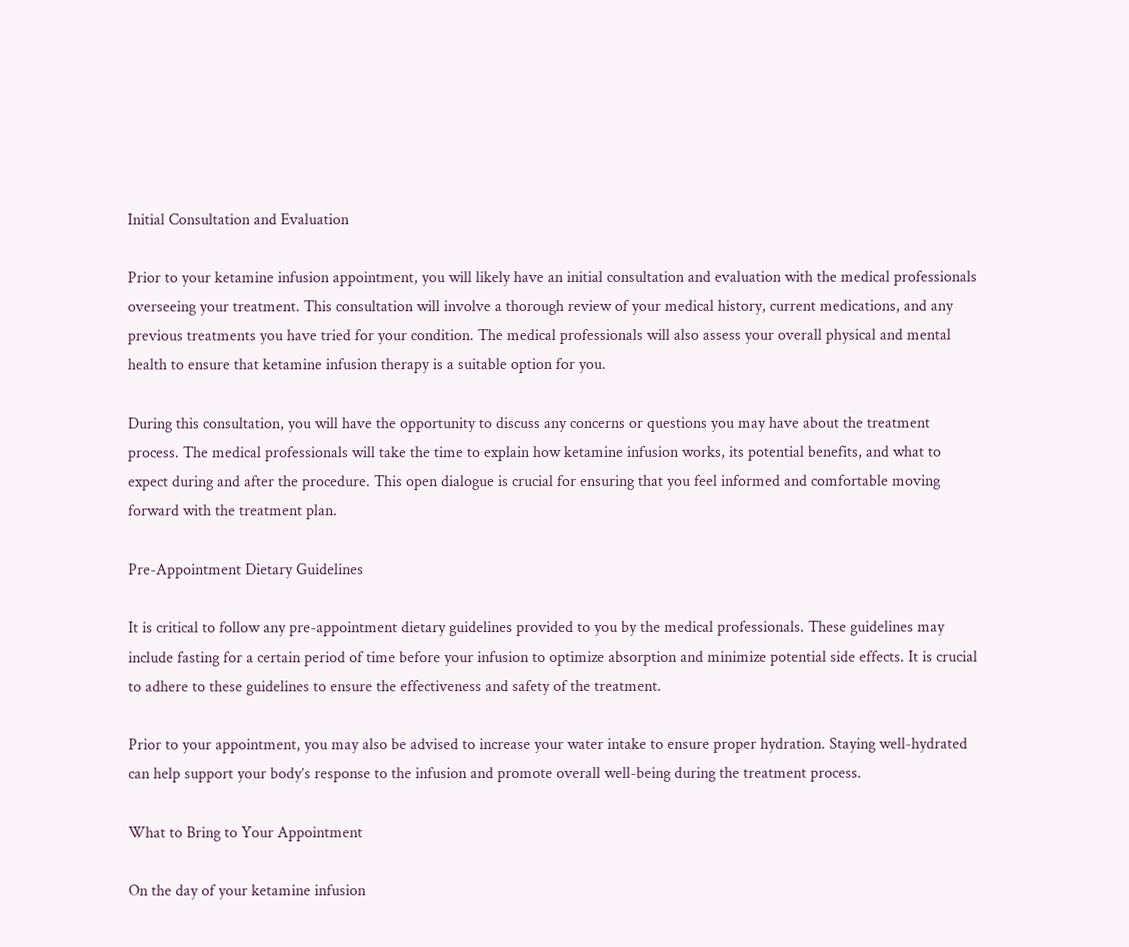Initial Consultation and Evaluation

Prior to your ketamine infusion appointment, you will likely have an initial consultation and evaluation with the medical professionals overseeing your treatment. This consultation will involve a thorough review of your medical history, current medications, and any previous treatments you have tried for your condition. The medical professionals will also assess your overall physical and mental health to ensure that ketamine infusion therapy is a suitable option for you.

During this consultation, you will have the opportunity to discuss any concerns or questions you may have about the treatment process. The medical professionals will take the time to explain how ketamine infusion works, its potential benefits, and what to expect during and after the procedure. This open dialogue is crucial for ensuring that you feel informed and comfortable moving forward with the treatment plan.

Pre-Appointment Dietary Guidelines

It is critical to follow any pre-appointment dietary guidelines provided to you by the medical professionals. These guidelines may include fasting for a certain period of time before your infusion to optimize absorption and minimize potential side effects. It is crucial to adhere to these guidelines to ensure the effectiveness and safety of the treatment.

Prior to your appointment, you may also be advised to increase your water intake to ensure proper hydration. Staying well-hydrated can help support your body’s response to the infusion and promote overall well-being during the treatment process.

What to Bring to Your Appointment

On the day of your ketamine infusion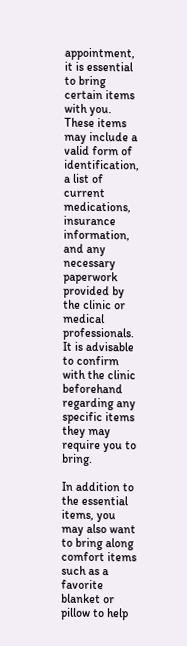appointment, it is essential to bring certain items with you. These items may include a valid form of identification, a list of current medications, insurance information, and any necessary paperwork provided by the clinic or medical professionals. It is advisable to confirm with the clinic beforehand regarding any specific items they may require you to bring.

In addition to the essential items, you may also want to bring along comfort items such as a favorite blanket or pillow to help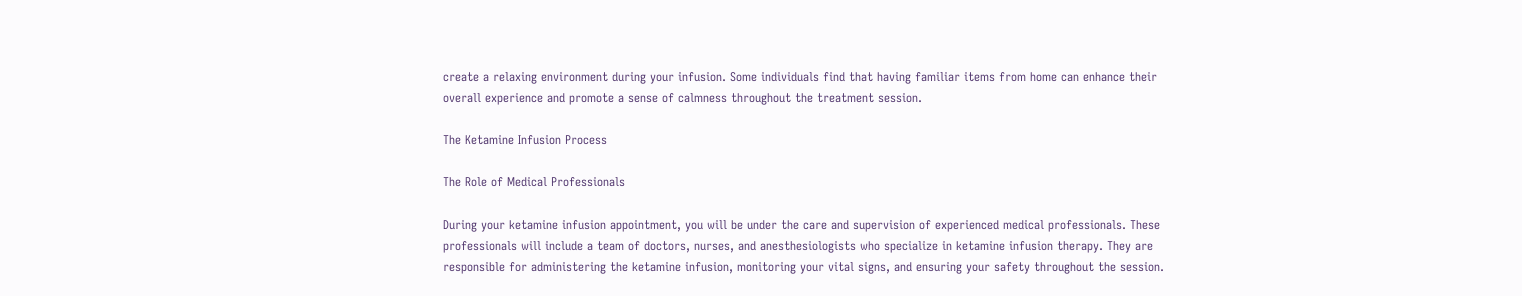create a relaxing environment during your infusion. Some individuals find that having familiar items from home can enhance their overall experience and promote a sense of calmness throughout the treatment session.

The Ketamine Infusion Process

The Role of Medical Professionals

During your ketamine infusion appointment, you will be under the care and supervision of experienced medical professionals. These professionals will include a team of doctors, nurses, and anesthesiologists who specialize in ketamine infusion therapy. They are responsible for administering the ketamine infusion, monitoring your vital signs, and ensuring your safety throughout the session.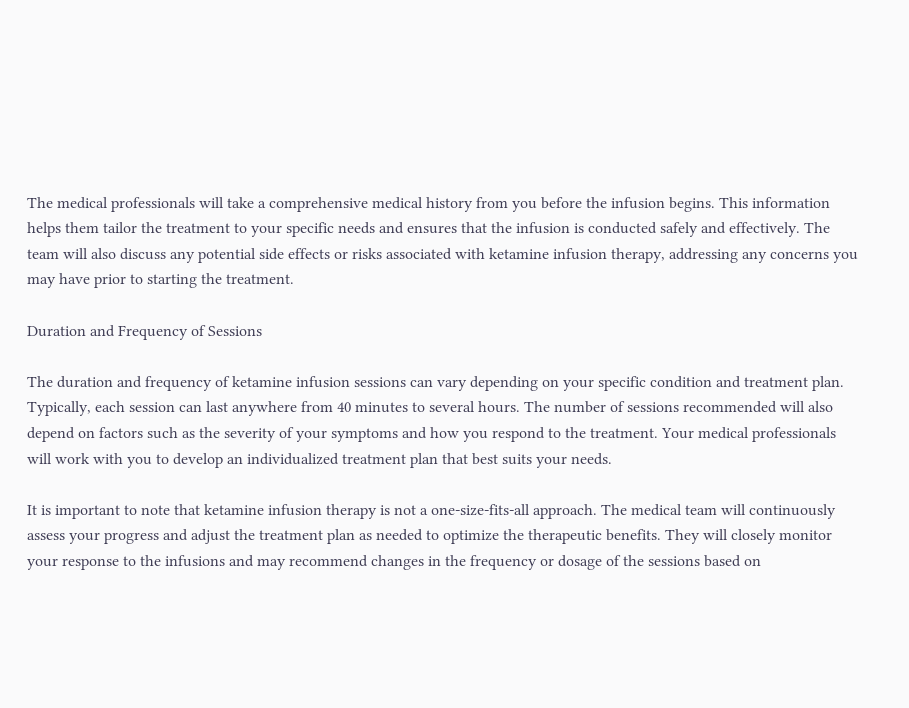The medical professionals will take a comprehensive medical history from you before the infusion begins. This information helps them tailor the treatment to your specific needs and ensures that the infusion is conducted safely and effectively. The team will also discuss any potential side effects or risks associated with ketamine infusion therapy, addressing any concerns you may have prior to starting the treatment.

Duration and Frequency of Sessions

The duration and frequency of ketamine infusion sessions can vary depending on your specific condition and treatment plan. Typically, each session can last anywhere from 40 minutes to several hours. The number of sessions recommended will also depend on factors such as the severity of your symptoms and how you respond to the treatment. Your medical professionals will work with you to develop an individualized treatment plan that best suits your needs.

It is important to note that ketamine infusion therapy is not a one-size-fits-all approach. The medical team will continuously assess your progress and adjust the treatment plan as needed to optimize the therapeutic benefits. They will closely monitor your response to the infusions and may recommend changes in the frequency or dosage of the sessions based on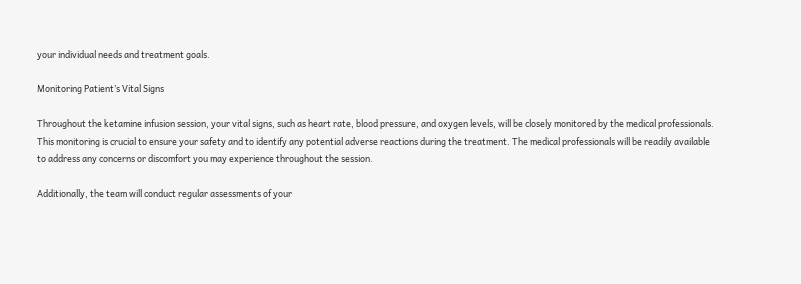your individual needs and treatment goals.

Monitoring Patient’s Vital Signs

Throughout the ketamine infusion session, your vital signs, such as heart rate, blood pressure, and oxygen levels, will be closely monitored by the medical professionals. This monitoring is crucial to ensure your safety and to identify any potential adverse reactions during the treatment. The medical professionals will be readily available to address any concerns or discomfort you may experience throughout the session.

Additionally, the team will conduct regular assessments of your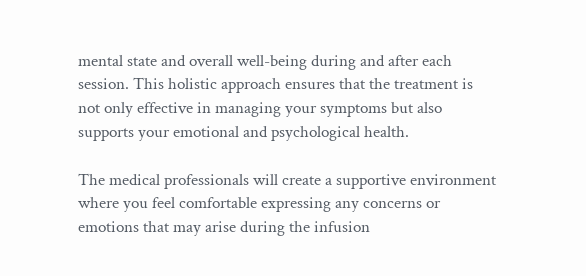mental state and overall well-being during and after each session. This holistic approach ensures that the treatment is not only effective in managing your symptoms but also supports your emotional and psychological health.

The medical professionals will create a supportive environment where you feel comfortable expressing any concerns or emotions that may arise during the infusion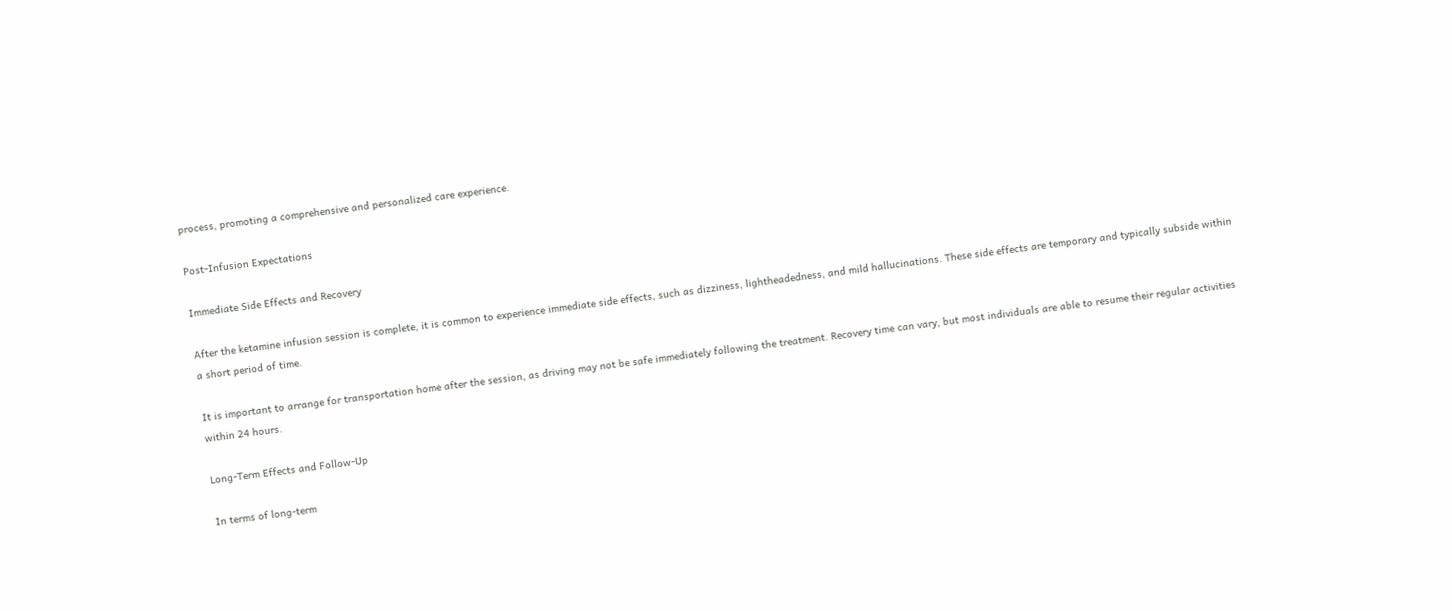process, promoting a comprehensive and personalized care experience.

Post-Infusion Expectations

Immediate Side Effects and Recovery

After the ketamine infusion session is complete, it is common to experience immediate side effects, such as dizziness, lightheadedness, and mild hallucinations. These side effects are temporary and typically subside within a short period of time.

It is important to arrange for transportation home after the session, as driving may not be safe immediately following the treatment. Recovery time can vary, but most individuals are able to resume their regular activities within 24 hours.

Long-Term Effects and Follow-Up

In terms of long-term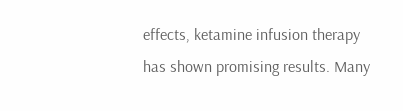effects, ketamine infusion therapy has shown promising results. Many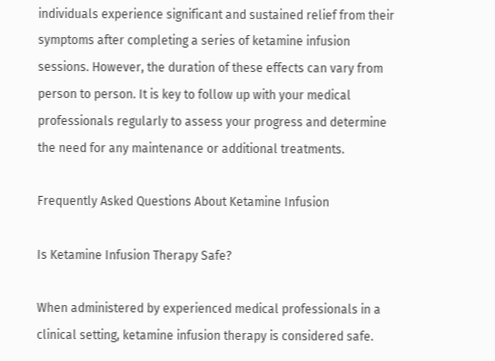individuals experience significant and sustained relief from their symptoms after completing a series of ketamine infusion sessions. However, the duration of these effects can vary from person to person. It is key to follow up with your medical professionals regularly to assess your progress and determine the need for any maintenance or additional treatments.

Frequently Asked Questions About Ketamine Infusion

Is Ketamine Infusion Therapy Safe?

When administered by experienced medical professionals in a clinical setting, ketamine infusion therapy is considered safe.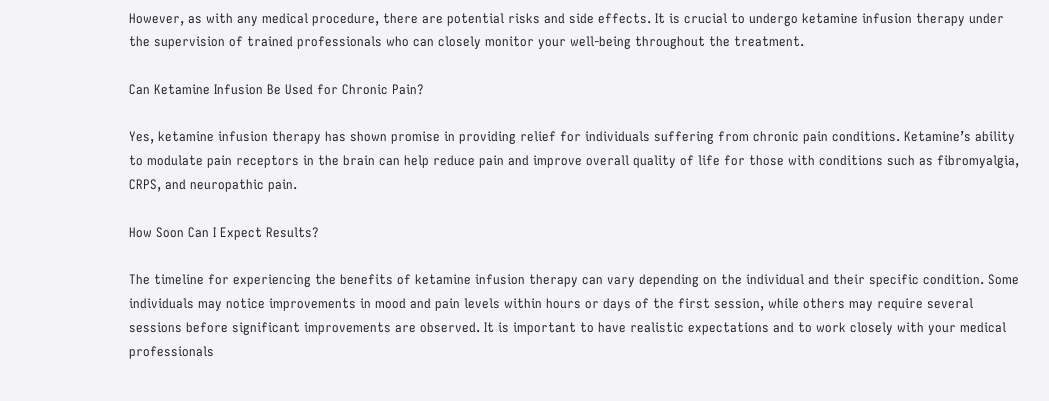However, as with any medical procedure, there are potential risks and side effects. It is crucial to undergo ketamine infusion therapy under the supervision of trained professionals who can closely monitor your well-being throughout the treatment.

Can Ketamine Infusion Be Used for Chronic Pain?

Yes, ketamine infusion therapy has shown promise in providing relief for individuals suffering from chronic pain conditions. Ketamine’s ability to modulate pain receptors in the brain can help reduce pain and improve overall quality of life for those with conditions such as fibromyalgia, CRPS, and neuropathic pain.

How Soon Can I Expect Results?

The timeline for experiencing the benefits of ketamine infusion therapy can vary depending on the individual and their specific condition. Some individuals may notice improvements in mood and pain levels within hours or days of the first session, while others may require several sessions before significant improvements are observed. It is important to have realistic expectations and to work closely with your medical professionals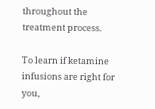throughout the treatment process.

To learn if ketamine infusions are right for you,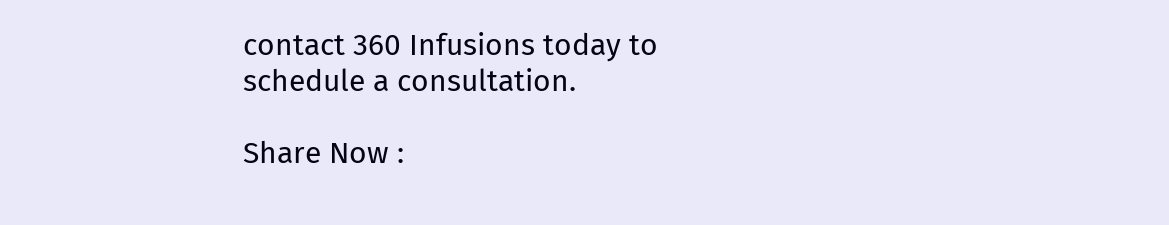contact 360 Infusions today to schedule a consultation.

Share Now :